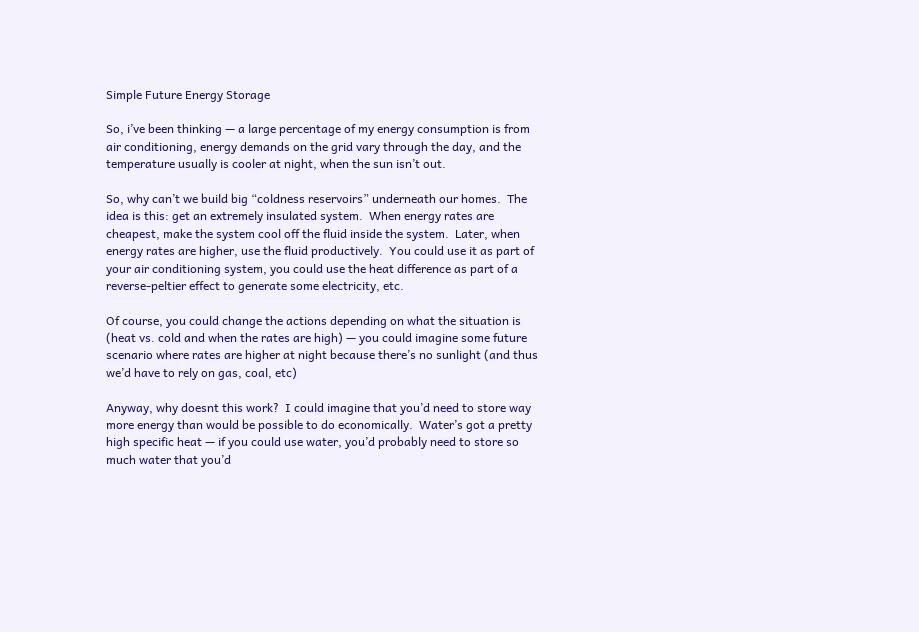Simple Future Energy Storage

So, i’ve been thinking — a large percentage of my energy consumption is from air conditioning, energy demands on the grid vary through the day, and the temperature usually is cooler at night, when the sun isn’t out.

So, why can’t we build big “coldness reservoirs” underneath our homes.  The idea is this: get an extremely insulated system.  When energy rates are cheapest, make the system cool off the fluid inside the system.  Later, when energy rates are higher, use the fluid productively.  You could use it as part of your air conditioning system, you could use the heat difference as part of a reverse-peltier effect to generate some electricity, etc.

Of course, you could change the actions depending on what the situation is (heat vs. cold and when the rates are high) — you could imagine some future scenario where rates are higher at night because there’s no sunlight (and thus we’d have to rely on gas, coal, etc)

Anyway, why doesnt this work?  I could imagine that you’d need to store way more energy than would be possible to do economically.  Water’s got a pretty high specific heat — if you could use water, you’d probably need to store so much water that you’d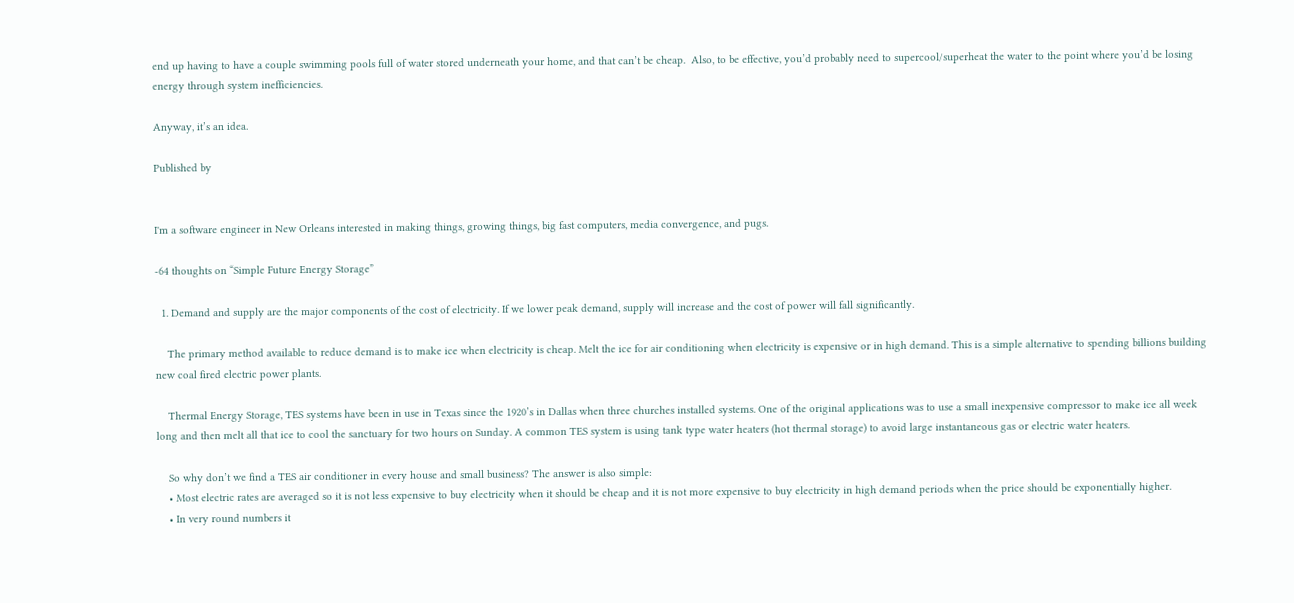end up having to have a couple swimming pools full of water stored underneath your home, and that can’t be cheap.  Also, to be effective, you’d probably need to supercool/superheat the water to the point where you’d be losing energy through system inefficiencies.

Anyway, it’s an idea.

Published by


I'm a software engineer in New Orleans interested in making things, growing things, big fast computers, media convergence, and pugs.

-64 thoughts on “Simple Future Energy Storage”

  1. Demand and supply are the major components of the cost of electricity. If we lower peak demand, supply will increase and the cost of power will fall significantly.

    The primary method available to reduce demand is to make ice when electricity is cheap. Melt the ice for air conditioning when electricity is expensive or in high demand. This is a simple alternative to spending billions building new coal fired electric power plants.

    Thermal Energy Storage, TES systems have been in use in Texas since the 1920’s in Dallas when three churches installed systems. One of the original applications was to use a small inexpensive compressor to make ice all week long and then melt all that ice to cool the sanctuary for two hours on Sunday. A common TES system is using tank type water heaters (hot thermal storage) to avoid large instantaneous gas or electric water heaters.

    So why don’t we find a TES air conditioner in every house and small business? The answer is also simple:
    • Most electric rates are averaged so it is not less expensive to buy electricity when it should be cheap and it is not more expensive to buy electricity in high demand periods when the price should be exponentially higher.
    • In very round numbers it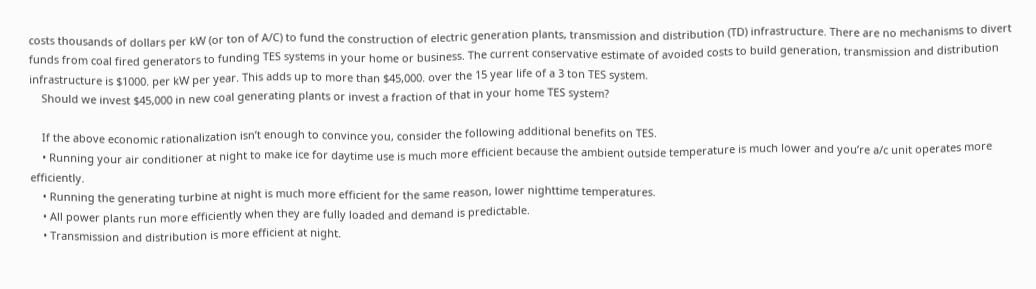costs thousands of dollars per kW (or ton of A/C) to fund the construction of electric generation plants, transmission and distribution (TD) infrastructure. There are no mechanisms to divert funds from coal fired generators to funding TES systems in your home or business. The current conservative estimate of avoided costs to build generation, transmission and distribution infrastructure is $1000. per kW per year. This adds up to more than $45,000. over the 15 year life of a 3 ton TES system.
    Should we invest $45,000 in new coal generating plants or invest a fraction of that in your home TES system?

    If the above economic rationalization isn’t enough to convince you, consider the following additional benefits on TES.
    • Running your air conditioner at night to make ice for daytime use is much more efficient because the ambient outside temperature is much lower and you’re a/c unit operates more efficiently.
    • Running the generating turbine at night is much more efficient for the same reason, lower nighttime temperatures.
    • All power plants run more efficiently when they are fully loaded and demand is predictable.
    • Transmission and distribution is more efficient at night.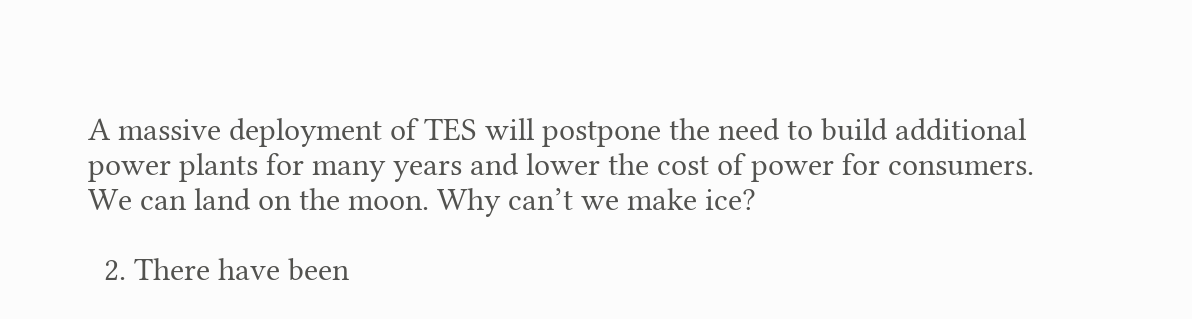A massive deployment of TES will postpone the need to build additional power plants for many years and lower the cost of power for consumers. We can land on the moon. Why can’t we make ice?

  2. There have been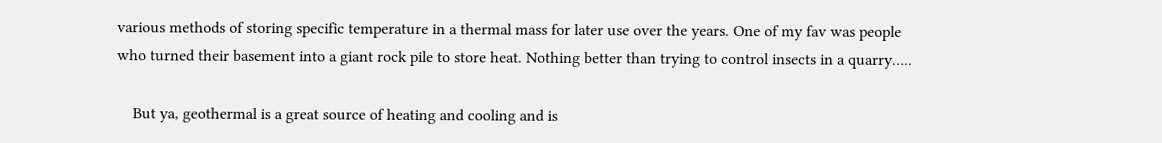various methods of storing specific temperature in a thermal mass for later use over the years. One of my fav was people who turned their basement into a giant rock pile to store heat. Nothing better than trying to control insects in a quarry…..

    But ya, geothermal is a great source of heating and cooling and is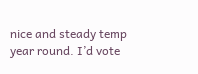nice and steady temp year round. I’d vote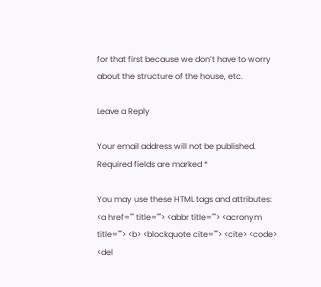for that first because we don’t have to worry about the structure of the house, etc.

Leave a Reply

Your email address will not be published. Required fields are marked *

You may use these HTML tags and attributes: <a href="" title=""> <abbr title=""> <acronym title=""> <b> <blockquote cite=""> <cite> <code> <del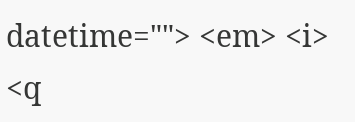datetime=""> <em> <i> <q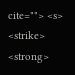cite=""> <s> <strike> <strong>